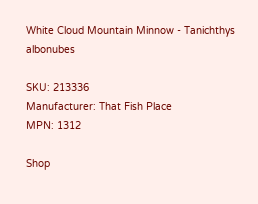White Cloud Mountain Minnow - Tanichthys albonubes

SKU: 213336
Manufacturer: That Fish Place
MPN: 1312

Shop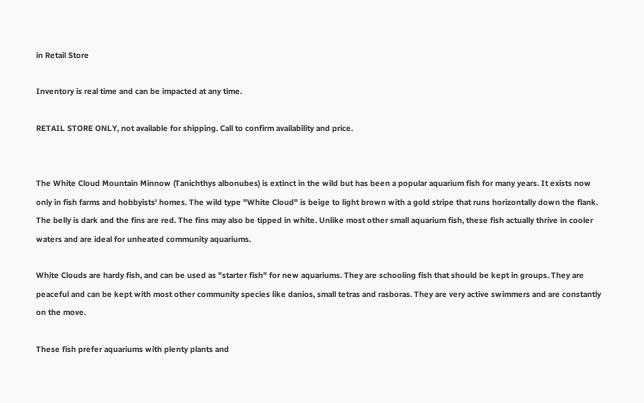in Retail Store

Inventory is real time and can be impacted at any time.

RETAIL STORE ONLY, not available for shipping. Call to confirm availability and price.


The White Cloud Mountain Minnow (Tanichthys albonubes) is extinct in the wild but has been a popular aquarium fish for many years. It exists now only in fish farms and hobbyists' homes. The wild type "White Cloud" is beige to light brown with a gold stripe that runs horizontally down the flank. The belly is dark and the fins are red. The fins may also be tipped in white. Unlike most other small aquarium fish, these fish actually thrive in cooler waters and are ideal for unheated community aquariums.

White Clouds are hardy fish, and can be used as "starter fish" for new aquariums. They are schooling fish that should be kept in groups. They are peaceful and can be kept with most other community species like danios, small tetras and rasboras. They are very active swimmers and are constantly on the move.

These fish prefer aquariums with plenty plants and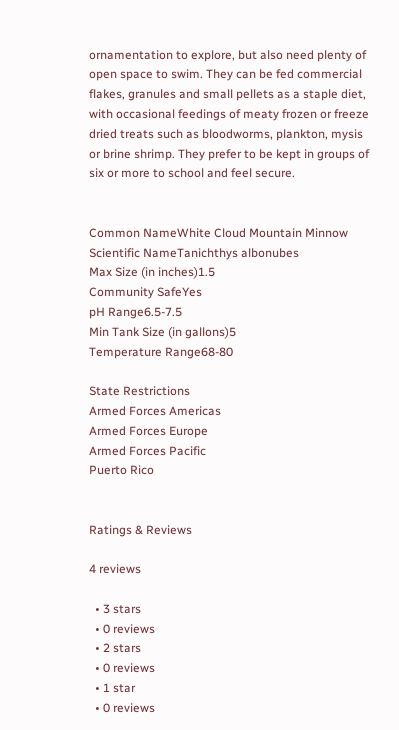ornamentation to explore, but also need plenty of open space to swim. They can be fed commercial flakes, granules and small pellets as a staple diet, with occasional feedings of meaty frozen or freeze dried treats such as bloodworms, plankton, mysis or brine shrimp. They prefer to be kept in groups of six or more to school and feel secure.


Common NameWhite Cloud Mountain Minnow
Scientific NameTanichthys albonubes
Max Size (in inches)1.5
Community SafeYes
pH Range6.5-7.5
Min Tank Size (in gallons)5
Temperature Range68-80

State Restrictions
Armed Forces Americas
Armed Forces Europe
Armed Forces Pacific
Puerto Rico


Ratings & Reviews

4 reviews

  • 3 stars
  • 0 reviews
  • 2 stars
  • 0 reviews
  • 1 star
  • 0 reviews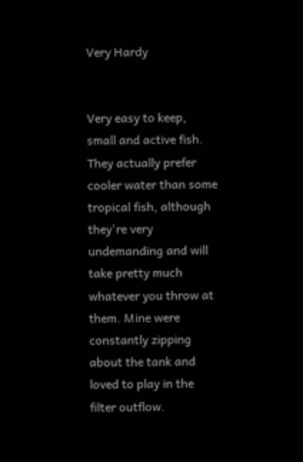Very Hardy


Very easy to keep, small and active fish. They actually prefer cooler water than some tropical fish, although they're very undemanding and will take pretty much whatever you throw at them. Mine were constantly zipping about the tank and loved to play in the filter outflow.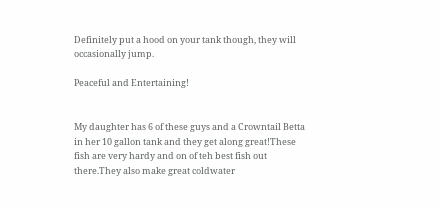Definitely put a hood on your tank though, they will occasionally jump.

Peaceful and Entertaining!


My daughter has 6 of these guys and a Crowntail Betta in her 10 gallon tank and they get along great!These fish are very hardy and on of teh best fish out there.They also make great coldwater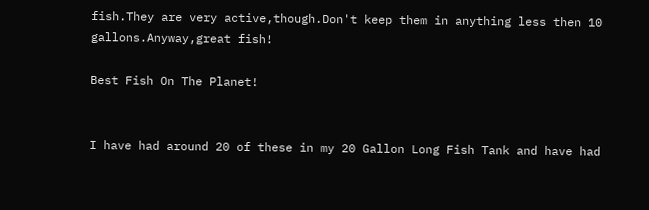fish.They are very active,though.Don't keep them in anything less then 10 gallons.Anyway,great fish!

Best Fish On The Planet!


I have had around 20 of these in my 20 Gallon Long Fish Tank and have had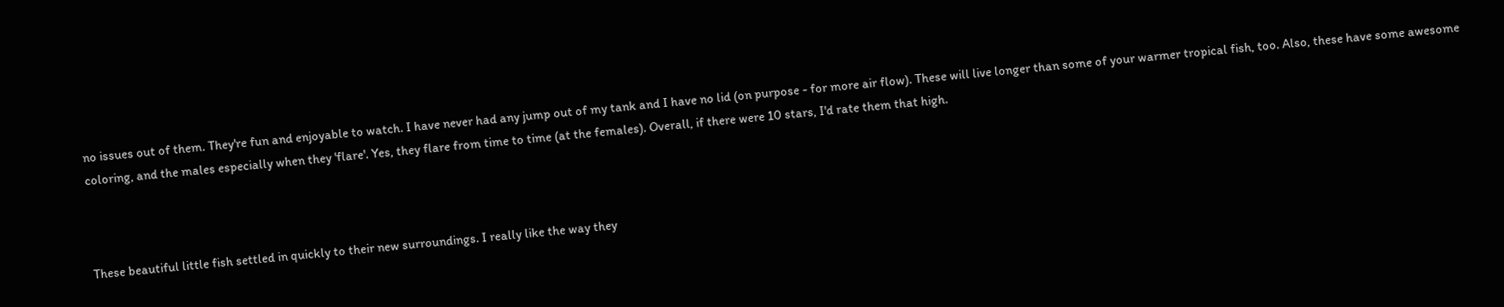no issues out of them. They're fun and enjoyable to watch. I have never had any jump out of my tank and I have no lid (on purpose - for more air flow). These will live longer than some of your warmer tropical fish, too. Also, these have some awesome coloring, and the males especially when they 'flare'. Yes, they flare from time to time (at the females). Overall, if there were 10 stars, I'd rate them that high.



These beautiful little fish settled in quickly to their new surroundings. I really like the way they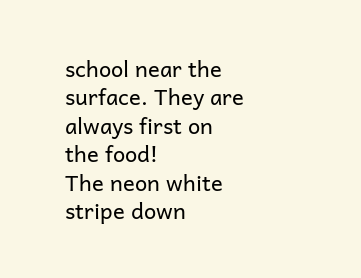school near the surface. They are always first on the food!
The neon white stripe down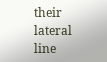their lateral line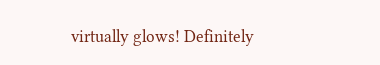virtually glows! Definitely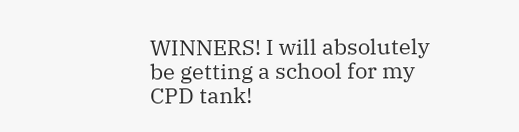WINNERS! I will absolutely be getting a school for my CPD tank!